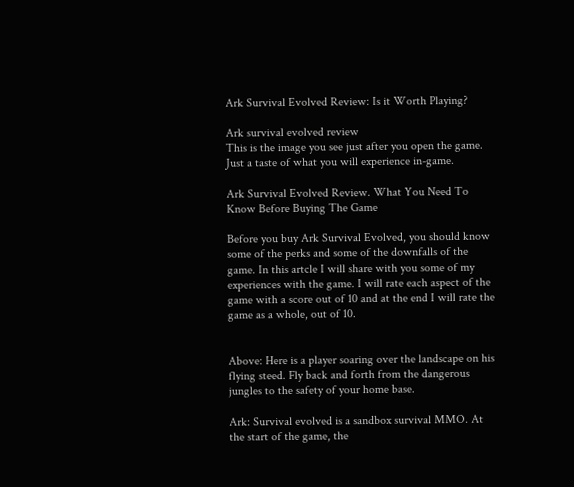Ark Survival Evolved Review: Is it Worth Playing?

Ark survival evolved review
This is the image you see just after you open the game. Just a taste of what you will experience in-game.

Ark Survival Evolved Review. What You Need To Know Before Buying The Game

Before you buy Ark Survival Evolved, you should know some of the perks and some of the downfalls of the game. In this artcle I will share with you some of my experiences with the game. I will rate each aspect of the game with a score out of 10 and at the end I will rate the game as a whole, out of 10.


Above: Here is a player soaring over the landscape on his flying steed. Fly back and forth from the dangerous jungles to the safety of your home base.

Ark: Survival evolved is a sandbox survival MMO. At the start of the game, the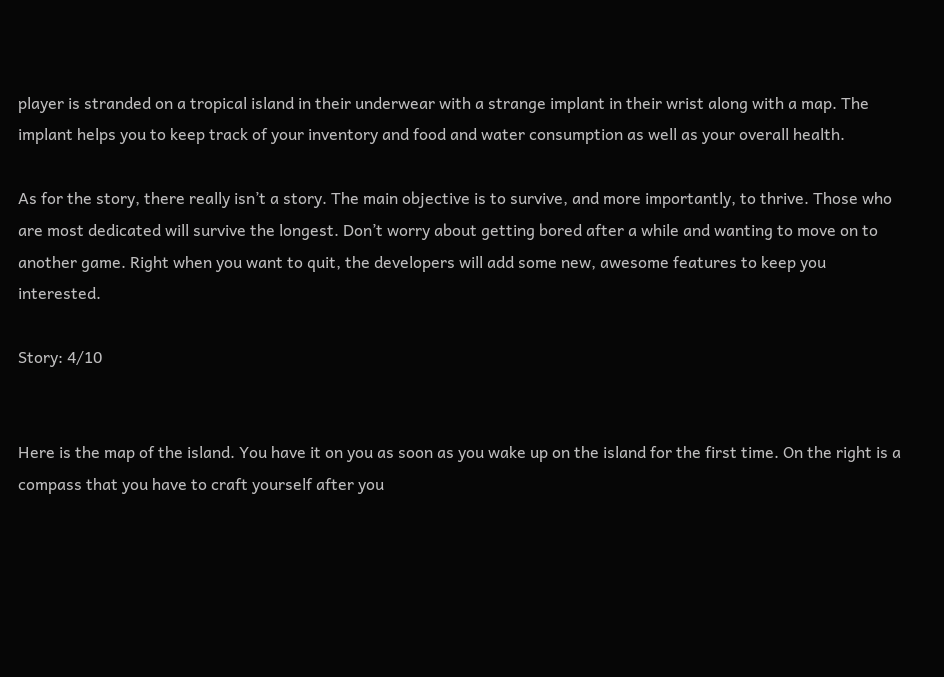player is stranded on a tropical island in their underwear with a strange implant in their wrist along with a map. The implant helps you to keep track of your inventory and food and water consumption as well as your overall health.

As for the story, there really isn’t a story. The main objective is to survive, and more importantly, to thrive. Those who are most dedicated will survive the longest. Don’t worry about getting bored after a while and wanting to move on to another game. Right when you want to quit, the developers will add some new, awesome features to keep you interested.

Story: 4/10


Here is the map of the island. You have it on you as soon as you wake up on the island for the first time. On the right is a compass that you have to craft yourself after you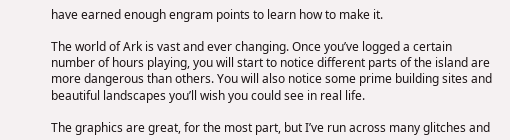have earned enough engram points to learn how to make it.

The world of Ark is vast and ever changing. Once you’ve logged a certain number of hours playing, you will start to notice different parts of the island are more dangerous than others. You will also notice some prime building sites and beautiful landscapes you’ll wish you could see in real life.

The graphics are great, for the most part, but I’ve run across many glitches and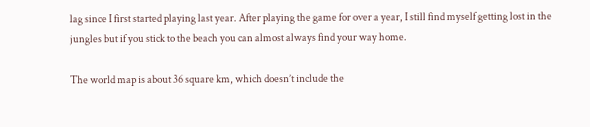lag since I first started playing last year. After playing the game for over a year, I still find myself getting lost in the jungles but if you stick to the beach you can almost always find your way home.

The world map is about 36 square km, which doesn’t include the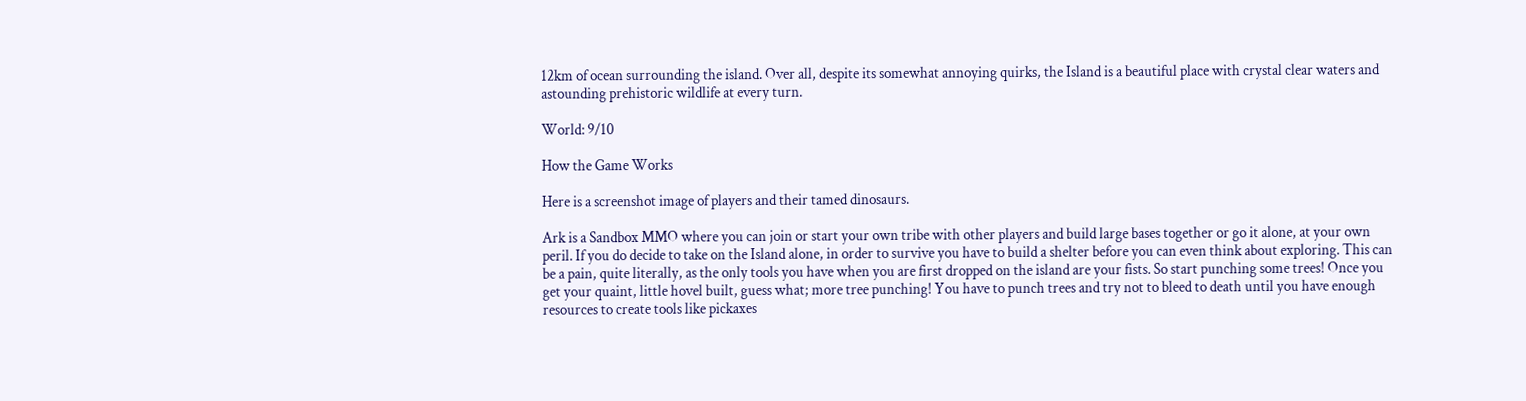12km of ocean surrounding the island. Over all, despite its somewhat annoying quirks, the Island is a beautiful place with crystal clear waters and astounding prehistoric wildlife at every turn.

World: 9/10

How the Game Works

Here is a screenshot image of players and their tamed dinosaurs.

Ark is a Sandbox MMO where you can join or start your own tribe with other players and build large bases together or go it alone, at your own peril. If you do decide to take on the Island alone, in order to survive you have to build a shelter before you can even think about exploring. This can be a pain, quite literally, as the only tools you have when you are first dropped on the island are your fists. So start punching some trees! Once you get your quaint, little hovel built, guess what; more tree punching! You have to punch trees and try not to bleed to death until you have enough resources to create tools like pickaxes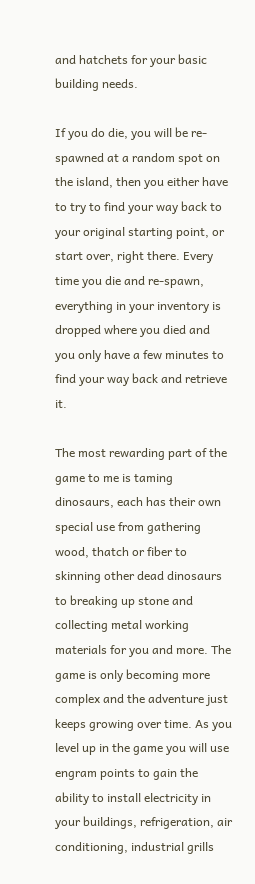and hatchets for your basic building needs.

If you do die, you will be re-spawned at a random spot on the island, then you either have to try to find your way back to your original starting point, or start over, right there. Every time you die and re-spawn, everything in your inventory is dropped where you died and you only have a few minutes to find your way back and retrieve it.

The most rewarding part of the game to me is taming dinosaurs, each has their own special use from gathering wood, thatch or fiber to skinning other dead dinosaurs to breaking up stone and collecting metal working materials for you and more. The game is only becoming more complex and the adventure just keeps growing over time. As you level up in the game you will use engram points to gain the ability to install electricity in your buildings, refrigeration, air conditioning, industrial grills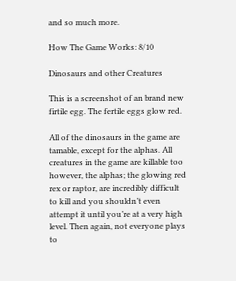and so much more.

How The Game Works: 8/10

Dinosaurs and other Creatures

This is a screenshot of an brand new firtile egg. The fertile eggs glow red.

All of the dinosaurs in the game are tamable, except for the alphas. All creatures in the game are killable too however, the alphas; the glowing red rex or raptor, are incredibly difficult to kill and you shouldn’t even attempt it until you’re at a very high level. Then again, not everyone plays to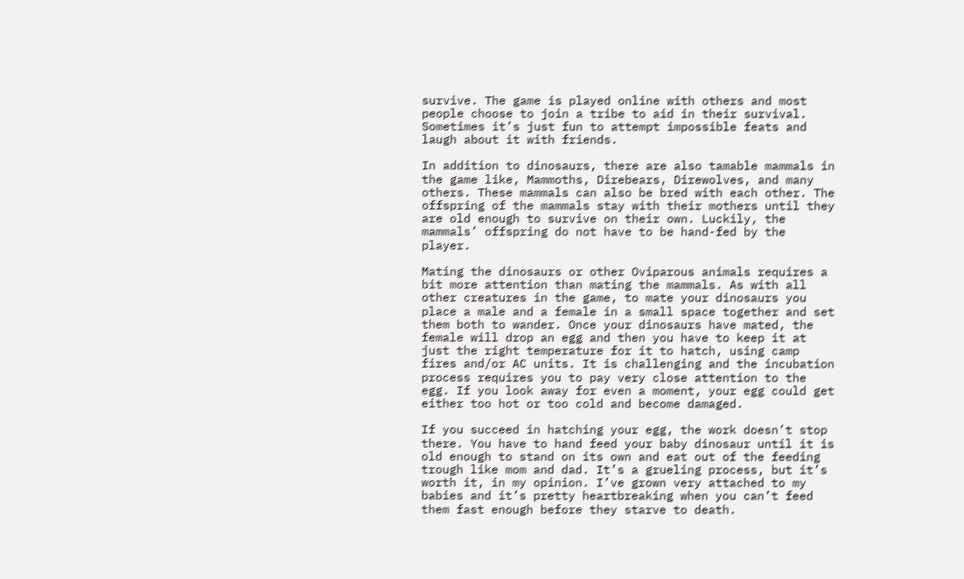survive. The game is played online with others and most people choose to join a tribe to aid in their survival. Sometimes it’s just fun to attempt impossible feats and laugh about it with friends.

In addition to dinosaurs, there are also tamable mammals in the game like, Mammoths, Direbears, Direwolves, and many others. These mammals can also be bred with each other. The offspring of the mammals stay with their mothers until they are old enough to survive on their own. Luckily, the mammals’ offspring do not have to be hand-fed by the player.

Mating the dinosaurs or other Oviparous animals requires a bit more attention than mating the mammals. As with all other creatures in the game, to mate your dinosaurs you place a male and a female in a small space together and set them both to wander. Once your dinosaurs have mated, the female will drop an egg and then you have to keep it at just the right temperature for it to hatch, using camp fires and/or AC units. It is challenging and the incubation process requires you to pay very close attention to the egg. If you look away for even a moment, your egg could get either too hot or too cold and become damaged.

If you succeed in hatching your egg, the work doesn’t stop there. You have to hand feed your baby dinosaur until it is old enough to stand on its own and eat out of the feeding trough like mom and dad. It’s a grueling process, but it’s worth it, in my opinion. I’ve grown very attached to my babies and it’s pretty heartbreaking when you can’t feed them fast enough before they starve to death.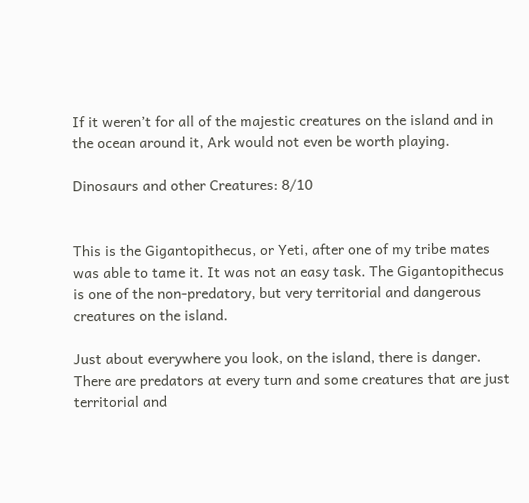If it weren’t for all of the majestic creatures on the island and in the ocean around it, Ark would not even be worth playing.

Dinosaurs and other Creatures: 8/10


This is the Gigantopithecus, or Yeti, after one of my tribe mates was able to tame it. It was not an easy task. The Gigantopithecus is one of the non-predatory, but very territorial and dangerous creatures on the island.

Just about everywhere you look, on the island, there is danger. There are predators at every turn and some creatures that are just territorial and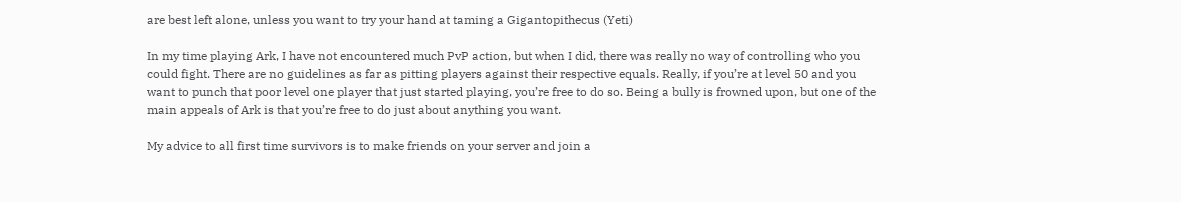are best left alone, unless you want to try your hand at taming a Gigantopithecus (Yeti)

In my time playing Ark, I have not encountered much PvP action, but when I did, there was really no way of controlling who you could fight. There are no guidelines as far as pitting players against their respective equals. Really, if you’re at level 50 and you want to punch that poor level one player that just started playing, you’re free to do so. Being a bully is frowned upon, but one of the main appeals of Ark is that you’re free to do just about anything you want.

My advice to all first time survivors is to make friends on your server and join a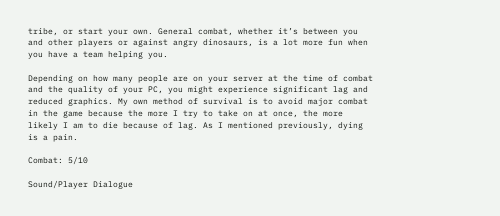tribe, or start your own. General combat, whether it’s between you and other players or against angry dinosaurs, is a lot more fun when you have a team helping you.

Depending on how many people are on your server at the time of combat and the quality of your PC, you might experience significant lag and reduced graphics. My own method of survival is to avoid major combat in the game because the more I try to take on at once, the more likely I am to die because of lag. As I mentioned previously, dying is a pain.

Combat: 5/10

Sound/Player Dialogue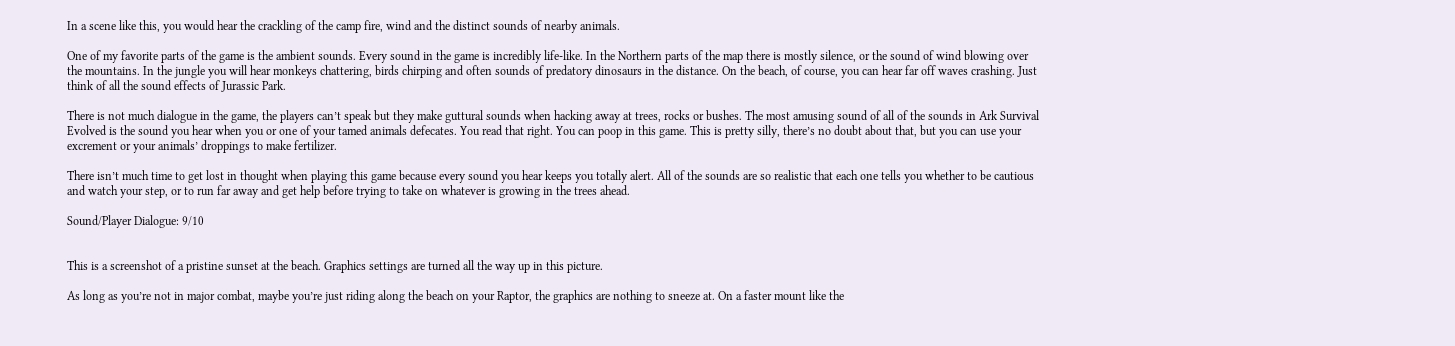In a scene like this, you would hear the crackling of the camp fire, wind and the distinct sounds of nearby animals.

One of my favorite parts of the game is the ambient sounds. Every sound in the game is incredibly life-like. In the Northern parts of the map there is mostly silence, or the sound of wind blowing over the mountains. In the jungle you will hear monkeys chattering, birds chirping and often sounds of predatory dinosaurs in the distance. On the beach, of course, you can hear far off waves crashing. Just think of all the sound effects of Jurassic Park.

There is not much dialogue in the game, the players can’t speak but they make guttural sounds when hacking away at trees, rocks or bushes. The most amusing sound of all of the sounds in Ark Survival Evolved is the sound you hear when you or one of your tamed animals defecates. You read that right. You can poop in this game. This is pretty silly, there’s no doubt about that, but you can use your excrement or your animals’ droppings to make fertilizer.

There isn’t much time to get lost in thought when playing this game because every sound you hear keeps you totally alert. All of the sounds are so realistic that each one tells you whether to be cautious and watch your step, or to run far away and get help before trying to take on whatever is growing in the trees ahead.

Sound/Player Dialogue: 9/10


This is a screenshot of a pristine sunset at the beach. Graphics settings are turned all the way up in this picture.

As long as you’re not in major combat, maybe you’re just riding along the beach on your Raptor, the graphics are nothing to sneeze at. On a faster mount like the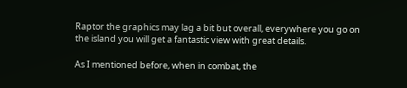Raptor the graphics may lag a bit but overall, everywhere you go on the island you will get a fantastic view with great details.

As I mentioned before, when in combat, the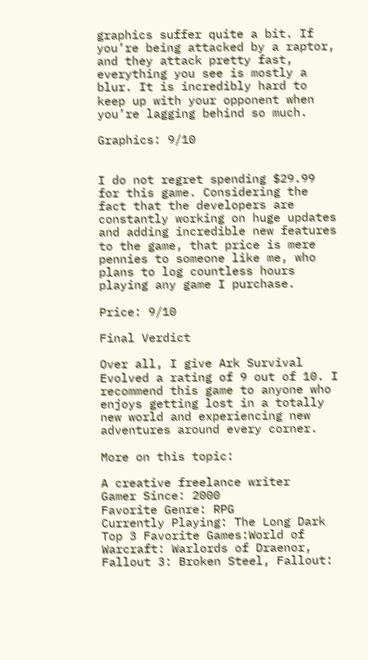graphics suffer quite a bit. If you’re being attacked by a raptor, and they attack pretty fast, everything you see is mostly a blur. It is incredibly hard to keep up with your opponent when you’re lagging behind so much.

Graphics: 9/10


I do not regret spending $29.99 for this game. Considering the fact that the developers are constantly working on huge updates and adding incredible new features to the game, that price is mere pennies to someone like me, who plans to log countless hours playing any game I purchase.

Price: 9/10

Final Verdict

Over all, I give Ark Survival Evolved a rating of 9 out of 10. I recommend this game to anyone who enjoys getting lost in a totally new world and experiencing new adventures around every corner.

More on this topic:

A creative freelance writer
Gamer Since: 2000
Favorite Genre: RPG
Currently Playing: The Long Dark
Top 3 Favorite Games:World of Warcraft: Warlords of Draenor, Fallout 3: Broken Steel, Fallout: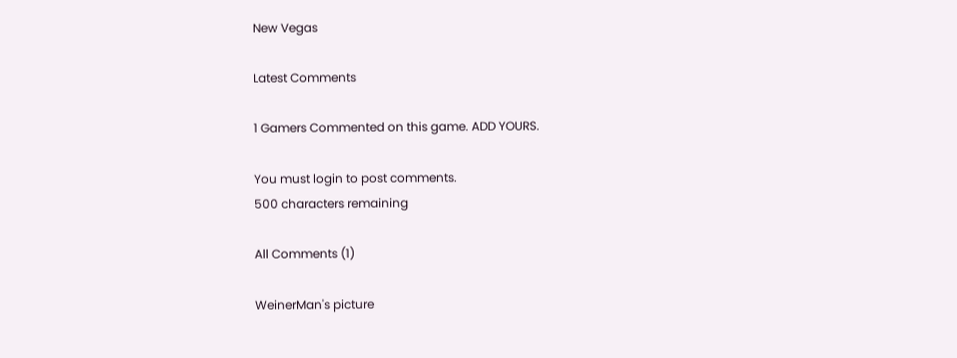New Vegas

Latest Comments

1 Gamers Commented on this game. ADD YOURS.

You must login to post comments.
500 characters remaining

All Comments (1)

WeinerMan's picture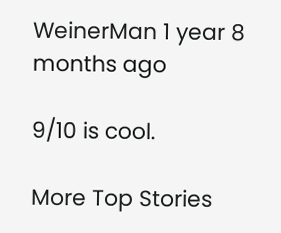WeinerMan 1 year 8 months ago

9/10 is cool.

More Top Stories